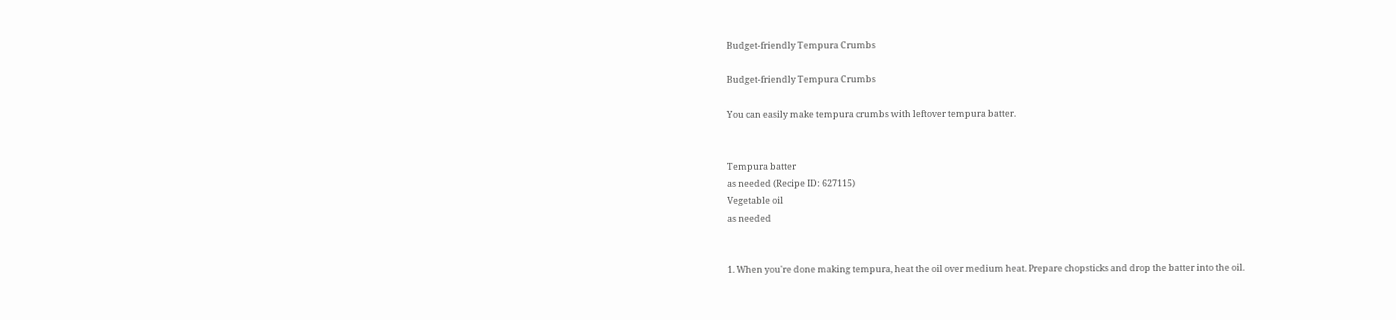Budget-friendly Tempura Crumbs

Budget-friendly Tempura Crumbs

You can easily make tempura crumbs with leftover tempura batter.


Tempura batter
as needed (Recipe ID: 627115)
Vegetable oil
as needed


1. When you're done making tempura, heat the oil over medium heat. Prepare chopsticks and drop the batter into the oil.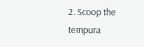2. Scoop the tempura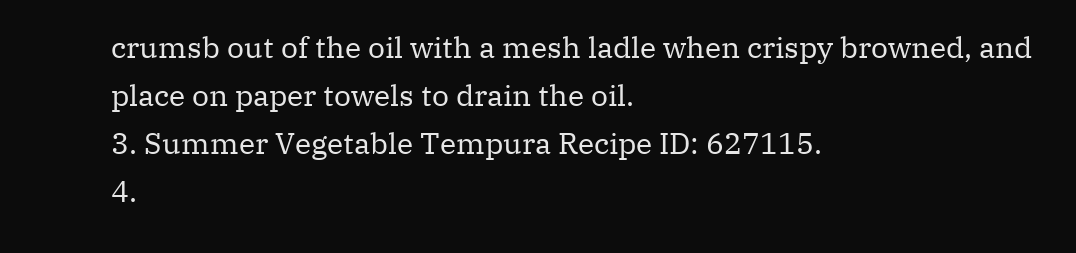crumsb out of the oil with a mesh ladle when crispy browned, and place on paper towels to drain the oil.
3. Summer Vegetable Tempura Recipe ID: 627115.
4.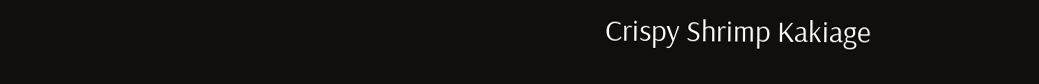Crispy Shrimp Kakiage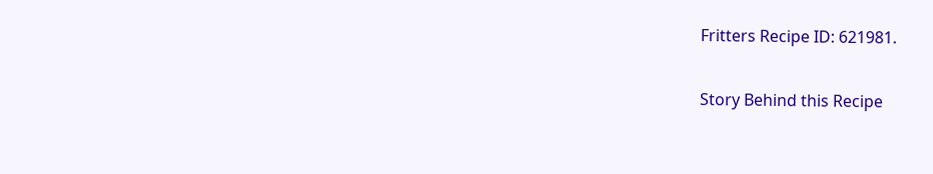Fritters Recipe ID: 621981.

Story Behind this Recipe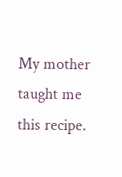My mother taught me this recipe.